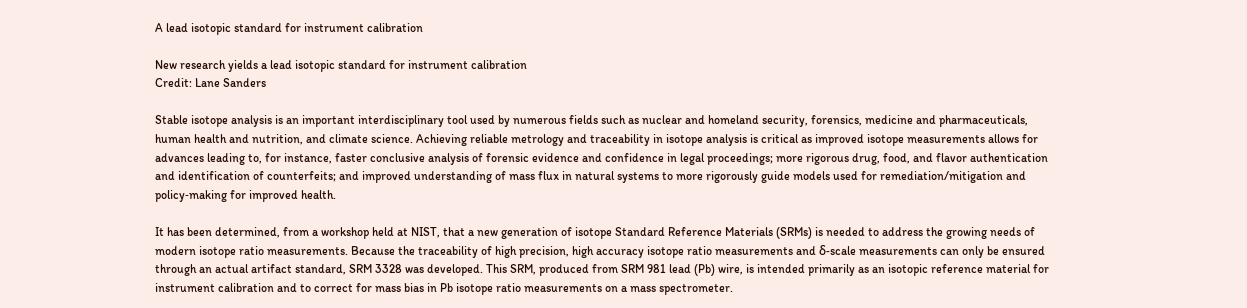A lead isotopic standard for instrument calibration

New research yields a lead isotopic standard for instrument calibration
Credit: Lane Sanders

Stable isotope analysis is an important interdisciplinary tool used by numerous fields such as nuclear and homeland security, forensics, medicine and pharmaceuticals, human health and nutrition, and climate science. Achieving reliable metrology and traceability in isotope analysis is critical as improved isotope measurements allows for advances leading to, for instance, faster conclusive analysis of forensic evidence and confidence in legal proceedings; more rigorous drug, food, and flavor authentication and identification of counterfeits; and improved understanding of mass flux in natural systems to more rigorously guide models used for remediation/mitigation and policy‑making for improved health.

It has been determined, from a workshop held at NIST, that a new generation of isotope Standard Reference Materials (SRMs) is needed to address the growing needs of modern isotope ratio measurements. Because the traceability of high precision, high accuracy isotope ratio measurements and δ-scale measurements can only be ensured through an actual artifact standard, SRM 3328 was developed. This SRM, produced from SRM 981 lead (Pb) wire, is intended primarily as an isotopic reference material for instrument calibration and to correct for mass bias in Pb isotope ratio measurements on a mass spectrometer.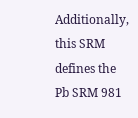Additionally, this SRM defines the Pb SRM 981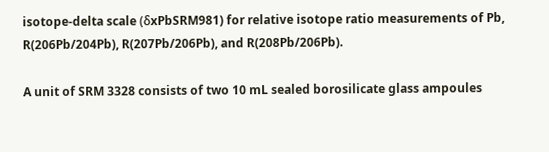isotope-delta scale (δxPbSRM981) for relative isotope ratio measurements of Pb, R(206Pb/204Pb), R(207Pb/206Pb), and R(208Pb/206Pb).

A unit of SRM 3328 consists of two 10 mL sealed borosilicate glass ampoules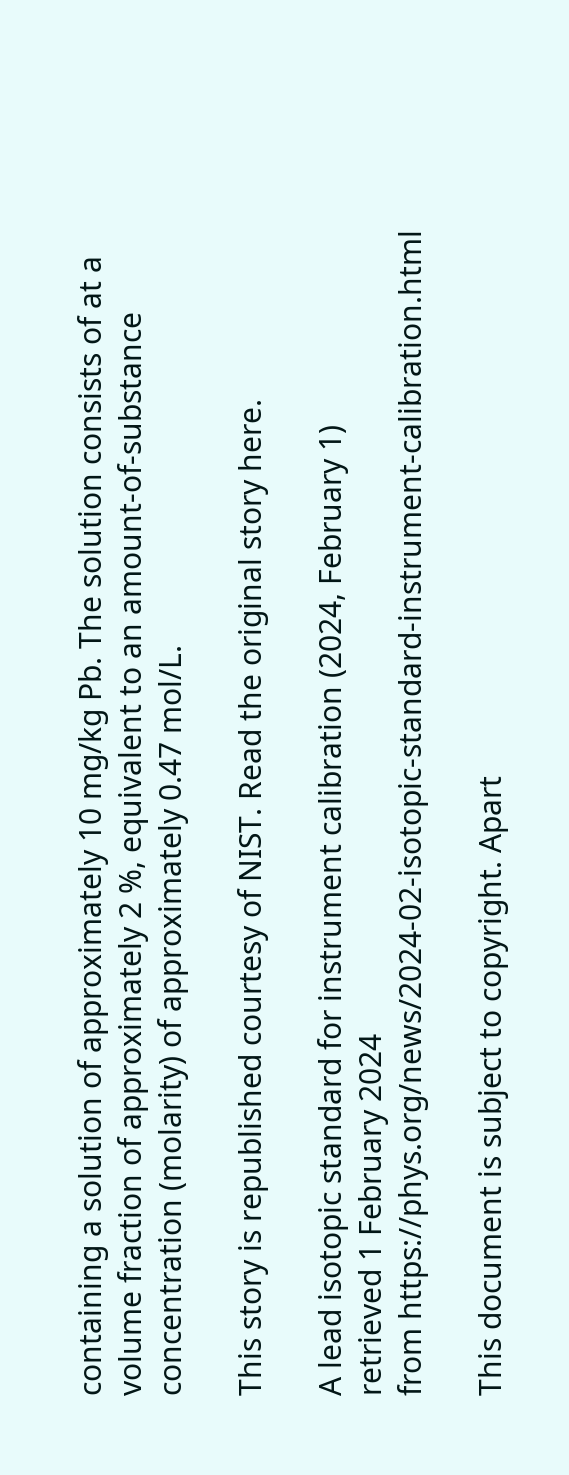containing a solution of approximately 10 mg/kg Pb. The solution consists of at a volume fraction of approximately 2 %, equivalent to an amount-of-substance concentration (molarity) of approximately 0.47 mol/L.

This story is republished courtesy of NIST. Read the original story here.

A lead isotopic standard for instrument calibration (2024, February 1)
retrieved 1 February 2024
from https://phys.org/news/2024-02-isotopic-standard-instrument-calibration.html

This document is subject to copyright. Apart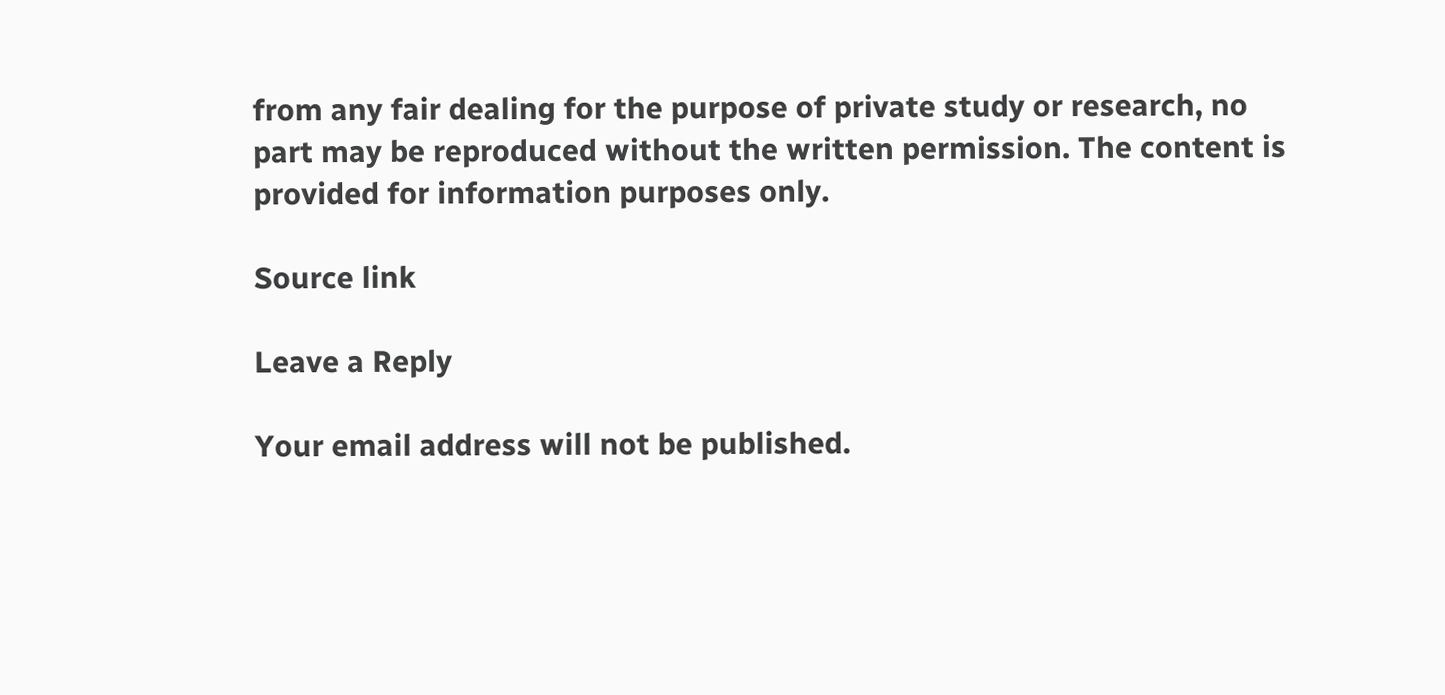from any fair dealing for the purpose of private study or research, no
part may be reproduced without the written permission. The content is provided for information purposes only.

Source link

Leave a Reply

Your email address will not be published.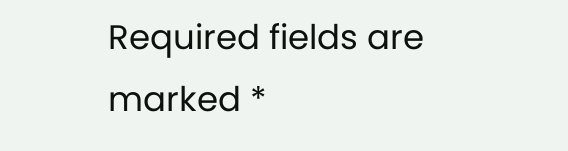Required fields are marked *